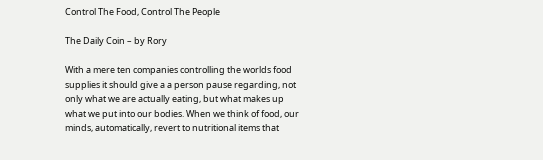Control The Food, Control The People

The Daily Coin – by Rory

With a mere ten companies controlling the worlds food supplies it should give a a person pause regarding, not only what we are actually eating, but what makes up what we put into our bodies. When we think of food, our minds, automatically, revert to nutritional items that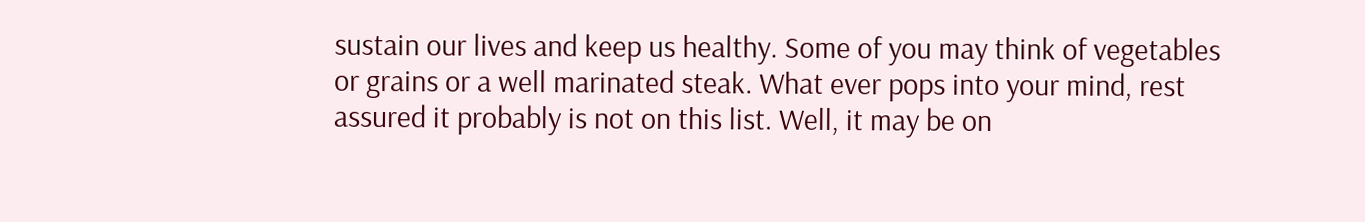sustain our lives and keep us healthy. Some of you may think of vegetables or grains or a well marinated steak. What ever pops into your mind, rest assured it probably is not on this list. Well, it may be on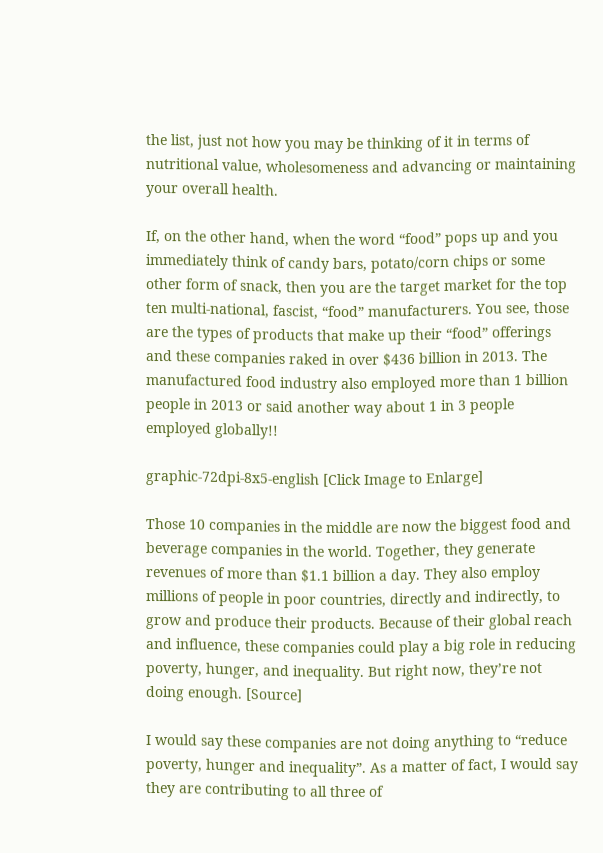the list, just not how you may be thinking of it in terms of nutritional value, wholesomeness and advancing or maintaining your overall health.

If, on the other hand, when the word “food” pops up and you immediately think of candy bars, potato/corn chips or some other form of snack, then you are the target market for the top ten multi-national, fascist, “food” manufacturers. You see, those are the types of products that make up their “food” offerings and these companies raked in over $436 billion in 2013. The manufactured food industry also employed more than 1 billion people in 2013 or said another way about 1 in 3 people employed globally!!

graphic-72dpi-8x5-english [Click Image to Enlarge]

Those 10 companies in the middle are now the biggest food and beverage companies in the world. Together, they generate revenues of more than $1.1 billion a day. They also employ millions of people in poor countries, directly and indirectly, to grow and produce their products. Because of their global reach and influence, these companies could play a big role in reducing poverty, hunger, and inequality. But right now, they’re not doing enough. [Source]

I would say these companies are not doing anything to “reduce poverty, hunger and inequality”. As a matter of fact, I would say they are contributing to all three of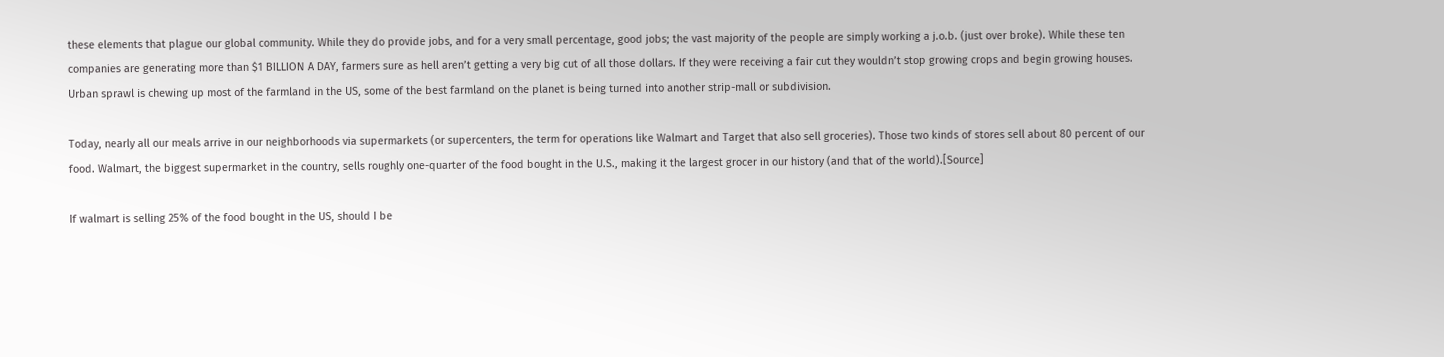these elements that plague our global community. While they do provide jobs, and for a very small percentage, good jobs; the vast majority of the people are simply working a j.o.b. (just over broke). While these ten companies are generating more than $1 BILLION A DAY, farmers sure as hell aren’t getting a very big cut of all those dollars. If they were receiving a fair cut they wouldn’t stop growing crops and begin growing houses. Urban sprawl is chewing up most of the farmland in the US, some of the best farmland on the planet is being turned into another strip-mall or subdivision.

Today, nearly all our meals arrive in our neighborhoods via supermarkets (or supercenters, the term for operations like Walmart and Target that also sell groceries). Those two kinds of stores sell about 80 percent of our food. Walmart, the biggest supermarket in the country, sells roughly one-quarter of the food bought in the U.S., making it the largest grocer in our history (and that of the world).[Source]

If walmart is selling 25% of the food bought in the US, should I be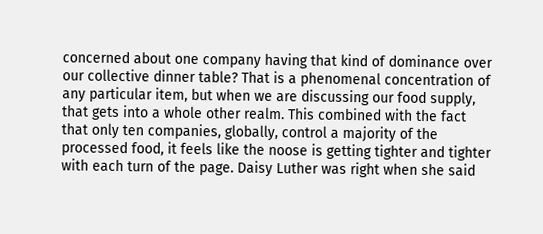concerned about one company having that kind of dominance over our collective dinner table? That is a phenomenal concentration of any particular item, but when we are discussing our food supply, that gets into a whole other realm. This combined with the fact that only ten companies, globally, control a majority of the processed food, it feels like the noose is getting tighter and tighter with each turn of the page. Daisy Luther was right when she said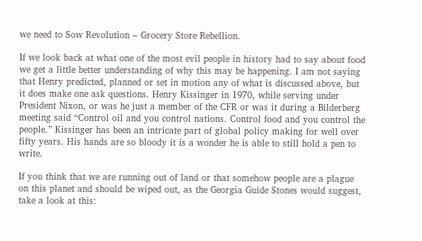we need to Sow Revolution – Grocery Store Rebellion.

If we look back at what one of the most evil people in history had to say about food we get a little better understanding of why this may be happening. I am not saying that Henry predicted, planned or set in motion any of what is discussed above, but it does make one ask questions. Henry Kissinger in 1970, while serving under President Nixon, or was he just a member of the CFR or was it during a Bilderberg meeting said “Control oil and you control nations. Control food and you control the people.” Kissinger has been an intricate part of global policy making for well over fifty years. His hands are so bloody it is a wonder he is able to still hold a pen to write.

If you think that we are running out of land or that somehow people are a plague on this planet and should be wiped out, as the Georgia Guide Stones would suggest, take a look at this: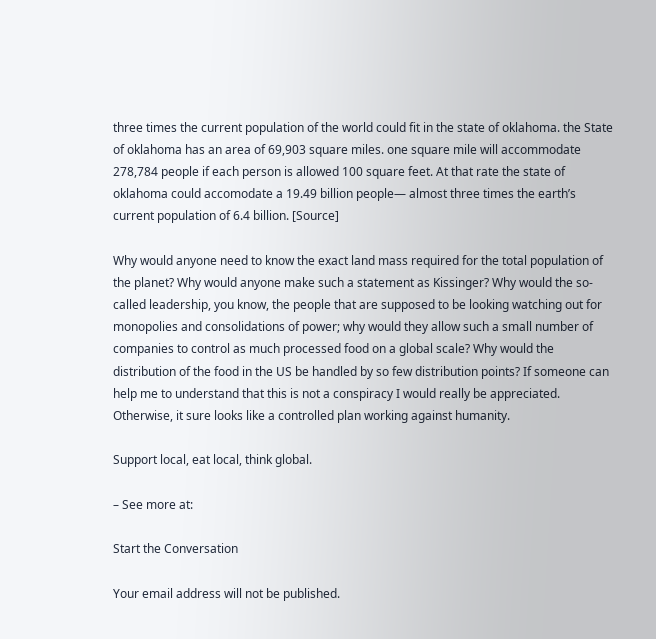three times the current population of the world could fit in the state of oklahoma. the State of oklahoma has an area of 69,903 square miles. one square mile will accommodate 278,784 people if each person is allowed 100 square feet. At that rate the state of oklahoma could accomodate a 19.49 billion people— almost three times the earth’s current population of 6.4 billion. [Source]

Why would anyone need to know the exact land mass required for the total population of the planet? Why would anyone make such a statement as Kissinger? Why would the so-called leadership, you know, the people that are supposed to be looking watching out for monopolies and consolidations of power; why would they allow such a small number of companies to control as much processed food on a global scale? Why would the distribution of the food in the US be handled by so few distribution points? If someone can help me to understand that this is not a conspiracy I would really be appreciated. Otherwise, it sure looks like a controlled plan working against humanity.

Support local, eat local, think global.

– See more at:

Start the Conversation

Your email address will not be published.